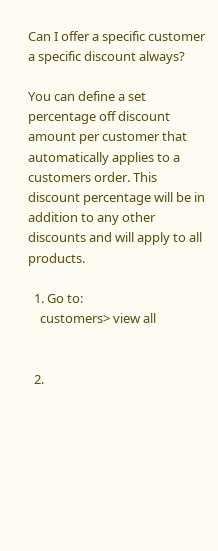Can I offer a specific customer a specific discount always?

You can define a set percentage off discount amount per customer that automatically applies to a customers order. This discount percentage will be in addition to any other discounts and will apply to all products.

  1. Go to:
    customers> view all


  2.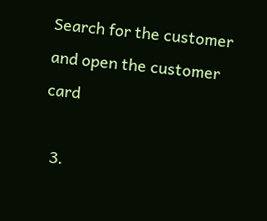Search for the customer and open the customer card

  3.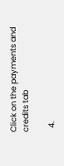Click on the payments and credits tab

  4.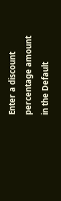Enter a discount percentage amount in the Default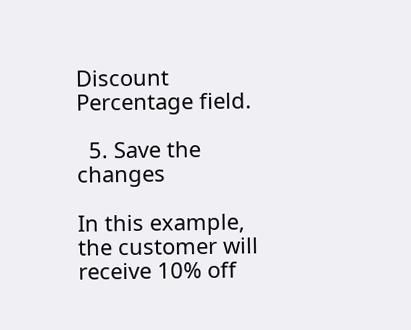Discount Percentage field.

  5. Save the changes

In this example, the customer will receive 10% off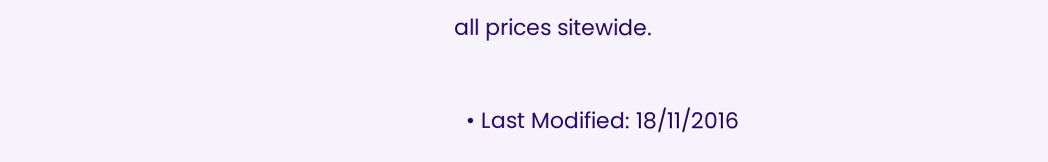all prices sitewide.

  • Last Modified: 18/11/2016